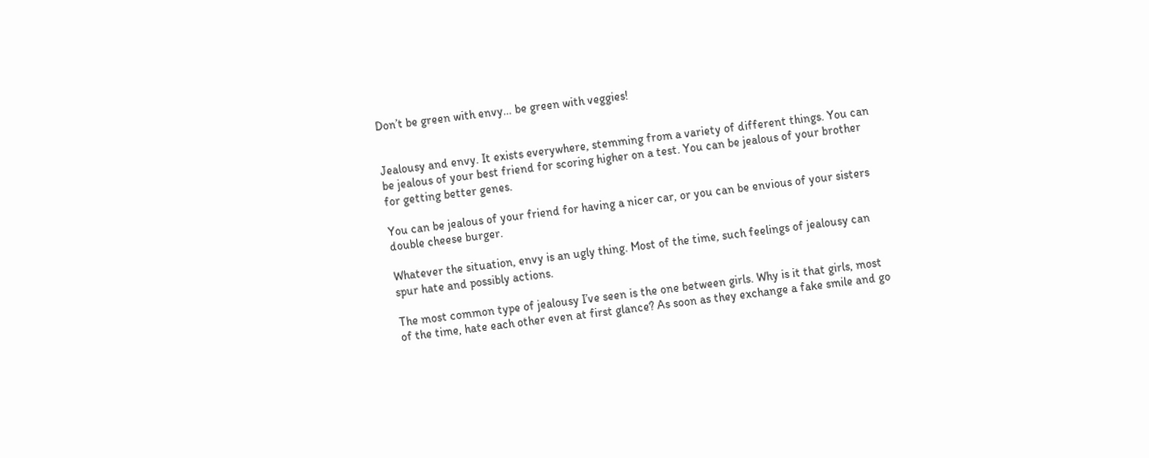Don’t be green with envy… be green with veggies!


Jealousy and envy. It exists everywhere, stemming from a variety of different things. You can be jealous of your best friend for scoring higher on a test. You can be jealous of your brother for getting better genes.

You can be jealous of your friend for having a nicer car, or you can be envious of your sisters double cheese burger.

Whatever the situation, envy is an ugly thing. Most of the time, such feelings of jealousy can spur hate and possibly actions.

The most common type of jealousy I’ve seen is the one between girls. Why is it that girls, most of the time, hate each other even at first glance? As soon as they exchange a fake smile and go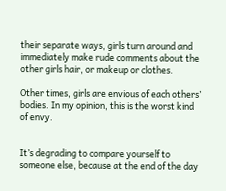their separate ways, girls turn around and immediately make rude comments about the other girls hair, or makeup or clothes.

Other times, girls are envious of each others’ bodies. In my opinion, this is the worst kind of envy.


It’s degrading to compare yourself to someone else, because at the end of the day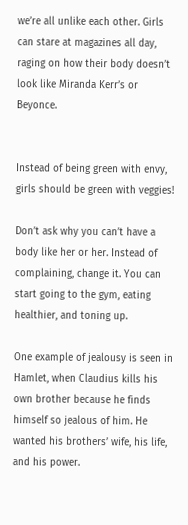we’re all unlike each other. Girls can stare at magazines all day, raging on how their body doesn’t look like Miranda Kerr’s or Beyonce.


Instead of being green with envy, girls should be green with veggies!

Don’t ask why you can’t have a body like her or her. Instead of complaining, change it. You can start going to the gym, eating healthier, and toning up.

One example of jealousy is seen in Hamlet, when Claudius kills his own brother because he finds himself so jealous of him. He wanted his brothers’ wife, his life, and his power.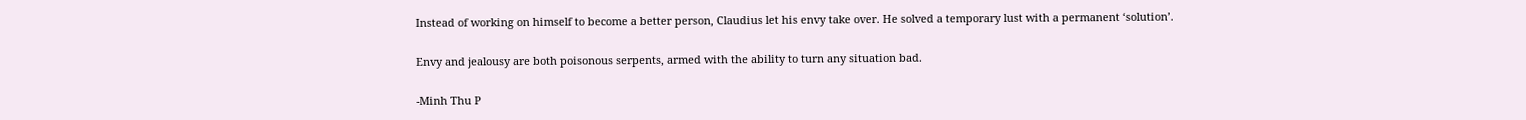Instead of working on himself to become a better person, Claudius let his envy take over. He solved a temporary lust with a permanent ‘solution’.

Envy and jealousy are both poisonous serpents, armed with the ability to turn any situation bad.

-Minh Thu P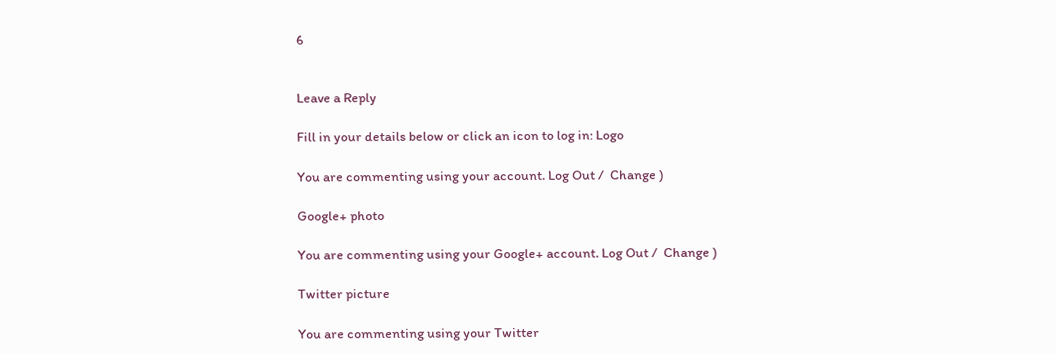6


Leave a Reply

Fill in your details below or click an icon to log in: Logo

You are commenting using your account. Log Out /  Change )

Google+ photo

You are commenting using your Google+ account. Log Out /  Change )

Twitter picture

You are commenting using your Twitter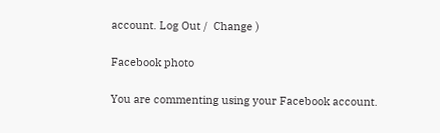account. Log Out /  Change )

Facebook photo

You are commenting using your Facebook account.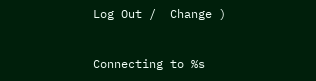Log Out /  Change )


Connecting to %s